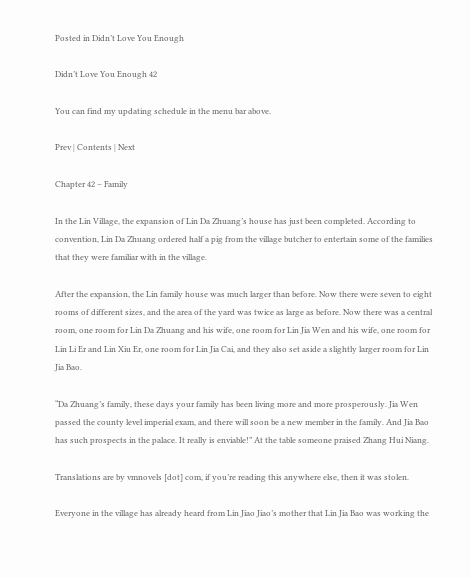Posted in Didn’t Love You Enough

Didn’t Love You Enough 42

You can find my updating schedule in the menu bar above.

Prev | Contents | Next

Chapter 42 – Family

In the Lin Village, the expansion of Lin Da Zhuang’s house has just been completed. According to convention, Lin Da Zhuang ordered half a pig from the village butcher to entertain some of the families that they were familiar with in the village.

After the expansion, the Lin family house was much larger than before. Now there were seven to eight rooms of different sizes, and the area of the yard was twice as large as before. Now there was a central room, one room for Lin Da Zhuang and his wife, one room for Lin Jia Wen and his wife, one room for Lin Li Er and Lin Xiu Er, one room for Lin Jia Cai, and they also set aside a slightly larger room for Lin Jia Bao.

“Da Zhuang’s family, these days your family has been living more and more prosperously. Jia Wen passed the county level imperial exam, and there will soon be a new member in the family. And Jia Bao has such prospects in the palace. It really is enviable!” At the table someone praised Zhang Hui Niang.

Translations are by vmnovels [dot] com, if you’re reading this anywhere else, then it was stolen.

Everyone in the village has already heard from Lin Jiao Jiao’s mother that Lin Jia Bao was working the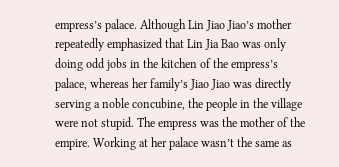empress’s palace. Although Lin Jiao Jiao’s mother repeatedly emphasized that Lin Jia Bao was only doing odd jobs in the kitchen of the empress’s palace, whereas her family’s Jiao Jiao was directly serving a noble concubine, the people in the village were not stupid. The empress was the mother of the empire. Working at her palace wasn’t the same as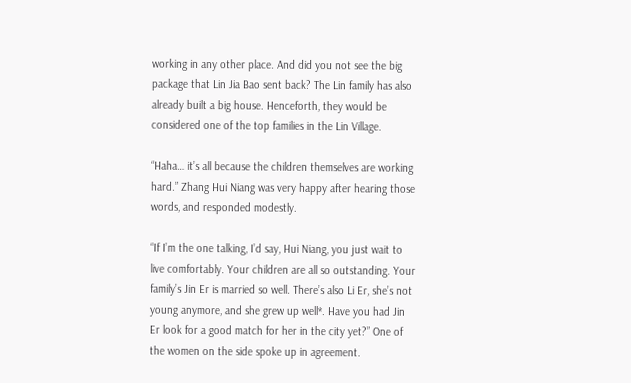working in any other place. And did you not see the big package that Lin Jia Bao sent back? The Lin family has also already built a big house. Henceforth, they would be considered one of the top families in the Lin Village.

“Haha… it’s all because the children themselves are working hard.” Zhang Hui Niang was very happy after hearing those words, and responded modestly.

“If I’m the one talking, I’d say, Hui Niang, you just wait to live comfortably. Your children are all so outstanding. Your family’s Jin Er is married so well. There’s also Li Er, she’s not young anymore, and she grew up well*. Have you had Jin Er look for a good match for her in the city yet?” One of the women on the side spoke up in agreement.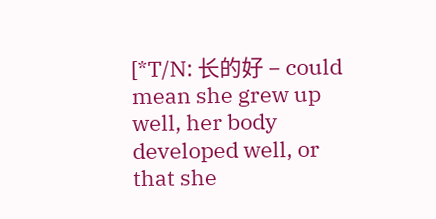[*T/N: 长的好 – could mean she grew up well, her body developed well, or that she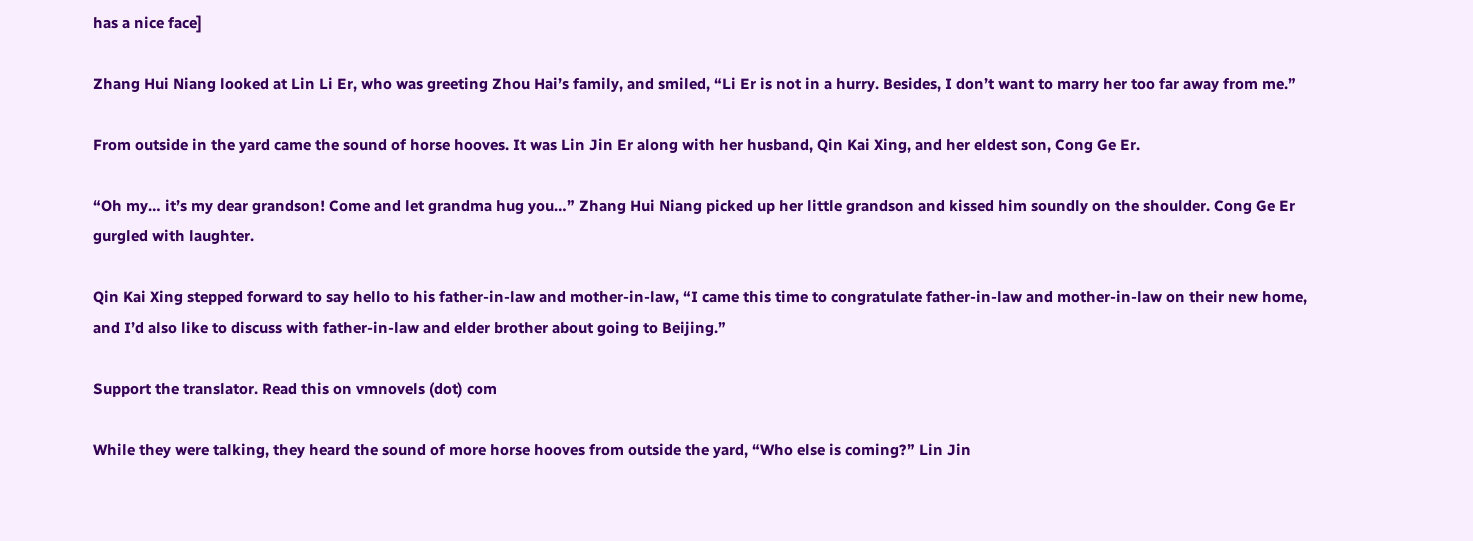has a nice face]

Zhang Hui Niang looked at Lin Li Er, who was greeting Zhou Hai’s family, and smiled, “Li Er is not in a hurry. Besides, I don’t want to marry her too far away from me.”

From outside in the yard came the sound of horse hooves. It was Lin Jin Er along with her husband, Qin Kai Xing, and her eldest son, Cong Ge Er.

“Oh my… it’s my dear grandson! Come and let grandma hug you…” Zhang Hui Niang picked up her little grandson and kissed him soundly on the shoulder. Cong Ge Er gurgled with laughter.

Qin Kai Xing stepped forward to say hello to his father-in-law and mother-in-law, “I came this time to congratulate father-in-law and mother-in-law on their new home, and I’d also like to discuss with father-in-law and elder brother about going to Beijing.”

Support the translator. Read this on vmnovels (dot) com

While they were talking, they heard the sound of more horse hooves from outside the yard, “Who else is coming?” Lin Jin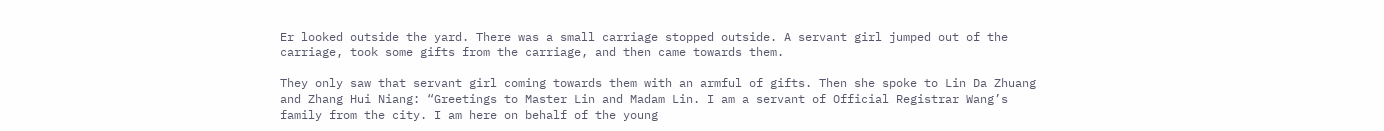Er looked outside the yard. There was a small carriage stopped outside. A servant girl jumped out of the carriage, took some gifts from the carriage, and then came towards them.

They only saw that servant girl coming towards them with an armful of gifts. Then she spoke to Lin Da Zhuang and Zhang Hui Niang: “Greetings to Master Lin and Madam Lin. I am a servant of Official Registrar Wang’s family from the city. I am here on behalf of the young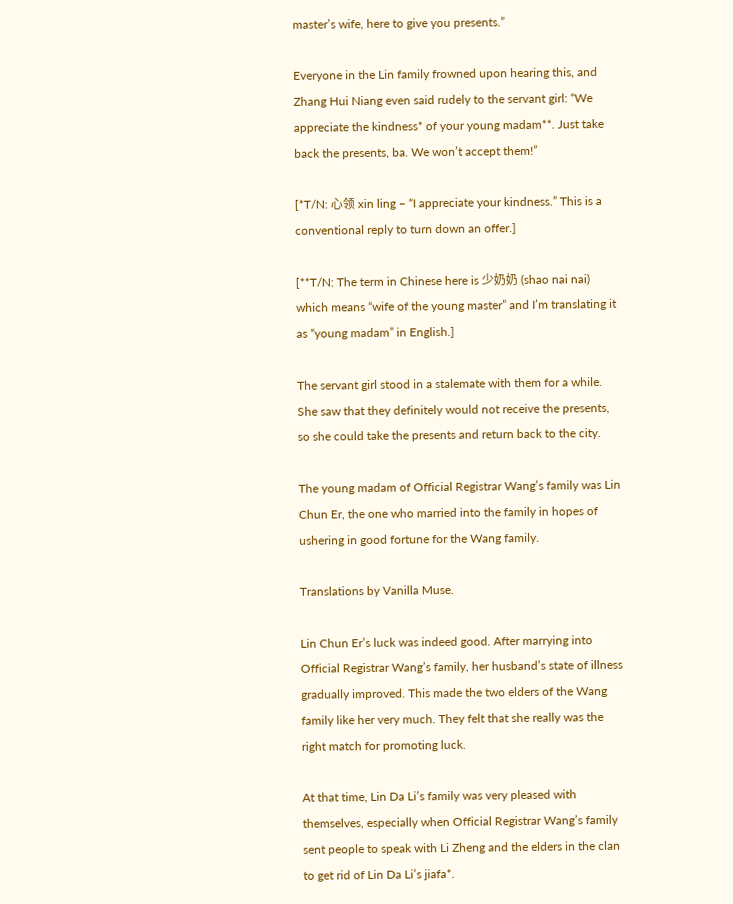master’s wife, here to give you presents.”

Everyone in the Lin family frowned upon hearing this, and Zhang Hui Niang even said rudely to the servant girl: “We appreciate the kindness* of your young madam**. Just take back the presents, ba. We won’t accept them!”

[*T/N: 心领 xin ling – “I appreciate your kindness.” This is a conventional reply to turn down an offer.]

[**T/N: The term in Chinese here is 少奶奶 (shao nai nai) which means “wife of the young master” and I’m translating it as “young madam” in English.]

The servant girl stood in a stalemate with them for a while. She saw that they definitely would not receive the presents, so she could take the presents and return back to the city.

The young madam of Official Registrar Wang’s family was Lin Chun Er, the one who married into the family in hopes of ushering in good fortune for the Wang family.

Translations by Vanilla Muse.

Lin Chun Er’s luck was indeed good. After marrying into Official Registrar Wang’s family, her husband’s state of illness gradually improved. This made the two elders of the Wang family like her very much. They felt that she really was the right match for promoting luck.

At that time, Lin Da Li’s family was very pleased with themselves, especially when Official Registrar Wang’s family sent people to speak with Li Zheng and the elders in the clan to get rid of Lin Da Li’s jiafa*.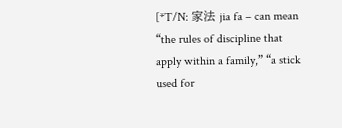[*T/N: 家法 jia fa – can mean “the rules of discipline that apply within a family,” “a stick used for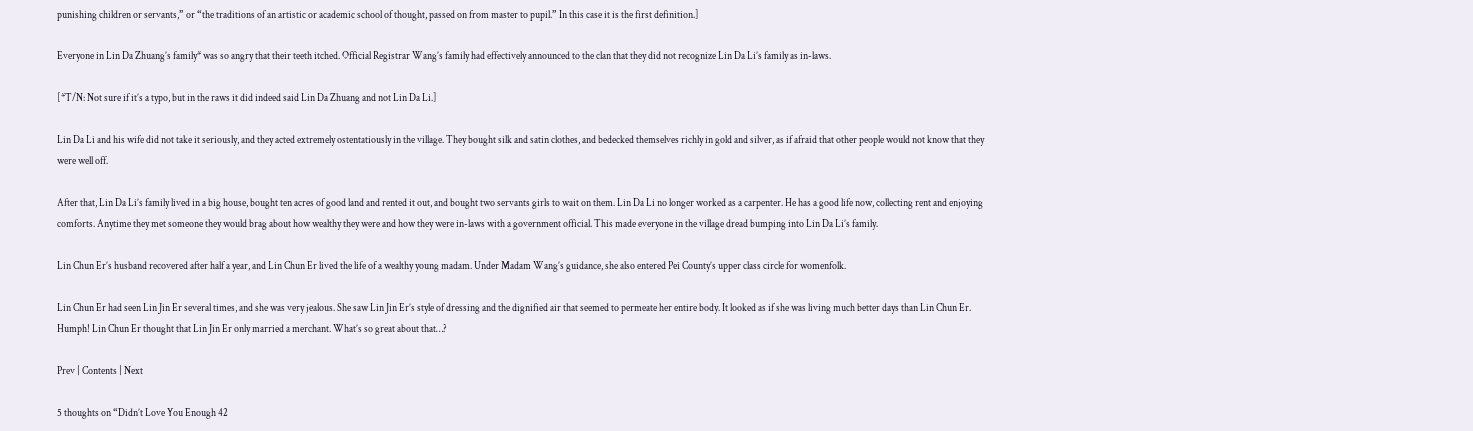punishing children or servants,” or “the traditions of an artistic or academic school of thought, passed on from master to pupil.” In this case it is the first definition.]

Everyone in Lin Da Zhuang’s family* was so angry that their teeth itched. Official Registrar Wang’s family had effectively announced to the clan that they did not recognize Lin Da Li’s family as in-laws.

[*T/N: Not sure if it’s a typo, but in the raws it did indeed said Lin Da Zhuang and not Lin Da Li.]

Lin Da Li and his wife did not take it seriously, and they acted extremely ostentatiously in the village. They bought silk and satin clothes, and bedecked themselves richly in gold and silver, as if afraid that other people would not know that they were well off.

After that, Lin Da Li’s family lived in a big house, bought ten acres of good land and rented it out, and bought two servants girls to wait on them. Lin Da Li no longer worked as a carpenter. He has a good life now, collecting rent and enjoying comforts. Anytime they met someone they would brag about how wealthy they were and how they were in-laws with a government official. This made everyone in the village dread bumping into Lin Da Li’s family.

Lin Chun Er’s husband recovered after half a year, and Lin Chun Er lived the life of a wealthy young madam. Under Madam Wang’s guidance, she also entered Pei County’s upper class circle for womenfolk.

Lin Chun Er had seen Lin Jin Er several times, and she was very jealous. She saw Lin Jin Er’s style of dressing and the dignified air that seemed to permeate her entire body. It looked as if she was living much better days than Lin Chun Er. Humph! Lin Chun Er thought that Lin Jin Er only married a merchant. What’s so great about that…?

Prev | Contents | Next

5 thoughts on “Didn’t Love You Enough 42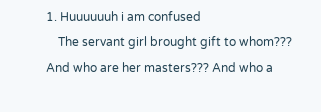1. Huuuuuuh i am confused
    The servant girl brought gift to whom??? And who are her masters??? And who a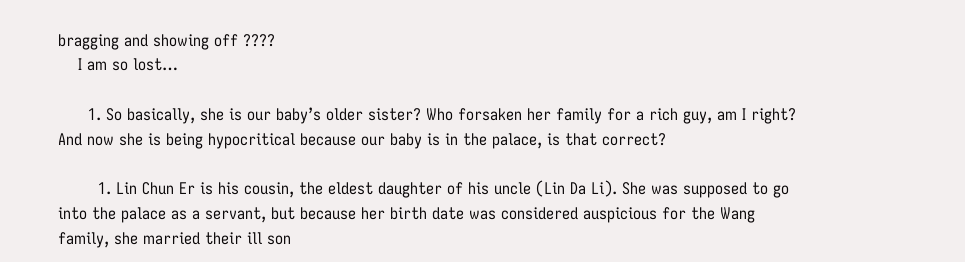bragging and showing off ????
    I am so lost…

      1. So basically, she is our baby’s older sister? Who forsaken her family for a rich guy, am I right? And now she is being hypocritical because our baby is in the palace, is that correct?

        1. Lin Chun Er is his cousin, the eldest daughter of his uncle (Lin Da Li). She was supposed to go into the palace as a servant, but because her birth date was considered auspicious for the Wang family, she married their ill son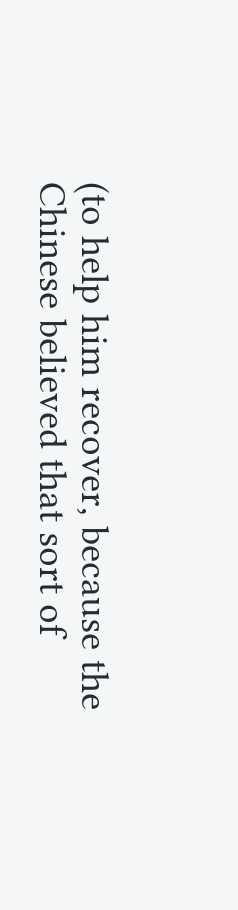(to help him recover, because the Chinese believed that sort of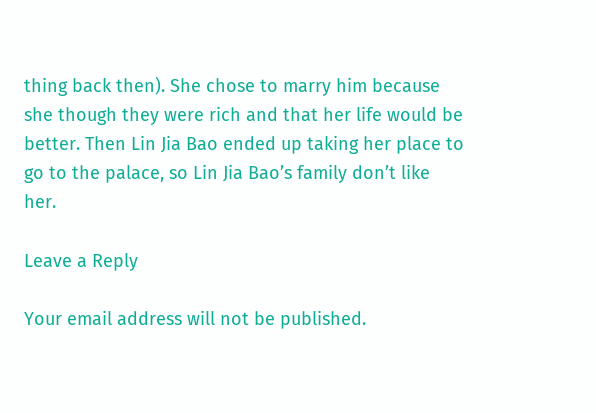thing back then). She chose to marry him because she though they were rich and that her life would be better. Then Lin Jia Bao ended up taking her place to go to the palace, so Lin Jia Bao’s family don’t like her.

Leave a Reply

Your email address will not be published.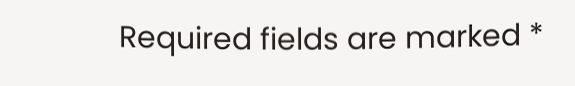Required fields are marked *